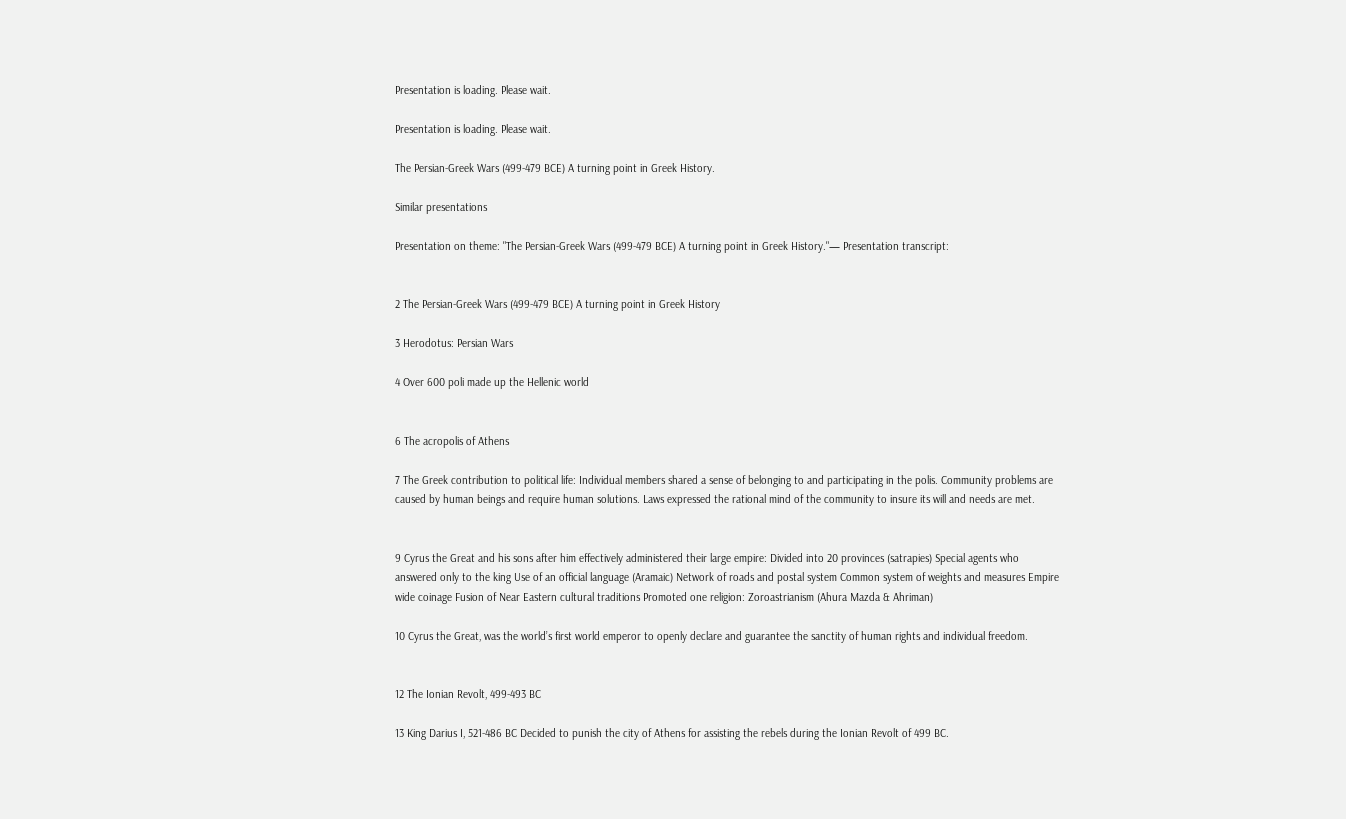Presentation is loading. Please wait.

Presentation is loading. Please wait.

The Persian-Greek Wars (499-479 BCE) A turning point in Greek History.

Similar presentations

Presentation on theme: "The Persian-Greek Wars (499-479 BCE) A turning point in Greek History."— Presentation transcript:


2 The Persian-Greek Wars (499-479 BCE) A turning point in Greek History

3 Herodotus: Persian Wars

4 Over 600 poli made up the Hellenic world


6 The acropolis of Athens

7 The Greek contribution to political life: Individual members shared a sense of belonging to and participating in the polis. Community problems are caused by human beings and require human solutions. Laws expressed the rational mind of the community to insure its will and needs are met.


9 Cyrus the Great and his sons after him effectively administered their large empire: Divided into 20 provinces (satrapies) Special agents who answered only to the king Use of an official language (Aramaic) Network of roads and postal system Common system of weights and measures Empire wide coinage Fusion of Near Eastern cultural traditions Promoted one religion: Zoroastrianism (Ahura Mazda & Ahriman)

10 Cyrus the Great, was the world’s first world emperor to openly declare and guarantee the sanctity of human rights and individual freedom.


12 The Ionian Revolt, 499-493 BC

13 King Darius I, 521-486 BC Decided to punish the city of Athens for assisting the rebels during the Ionian Revolt of 499 BC.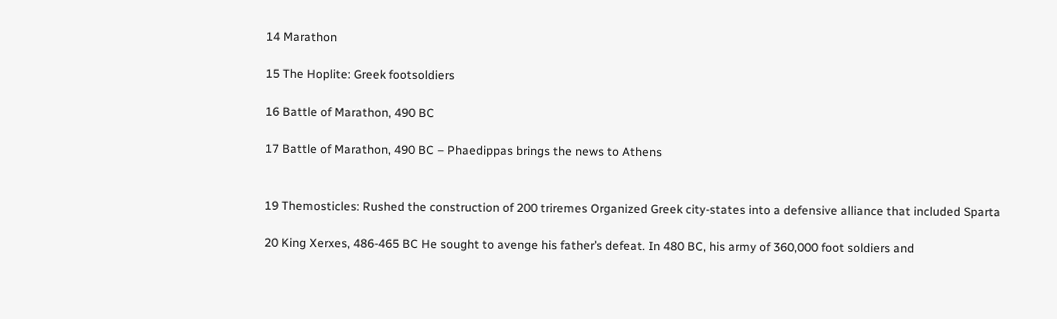14 Marathon

15 The Hoplite: Greek footsoldiers

16 Battle of Marathon, 490 BC

17 Battle of Marathon, 490 BC – Phaedippas brings the news to Athens


19 Themosticles: Rushed the construction of 200 triremes Organized Greek city-states into a defensive alliance that included Sparta

20 King Xerxes, 486-465 BC He sought to avenge his father’s defeat. In 480 BC, his army of 360,000 foot soldiers and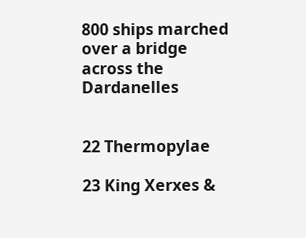800 ships marched over a bridge across the Dardanelles


22 Thermopylae

23 King Xerxes &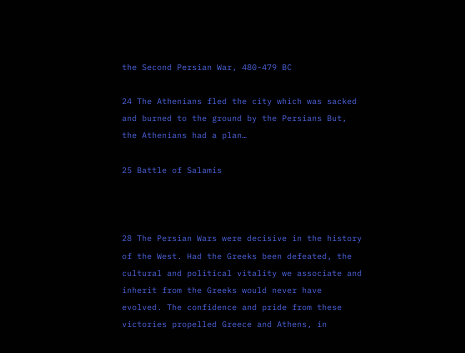the Second Persian War, 480-479 BC

24 The Athenians fled the city which was sacked and burned to the ground by the Persians But, the Athenians had a plan…

25 Battle of Salamis



28 The Persian Wars were decisive in the history of the West. Had the Greeks been defeated, the cultural and political vitality we associate and inherit from the Greeks would never have evolved. The confidence and pride from these victories propelled Greece and Athens, in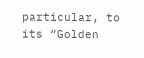particular, to its “Golden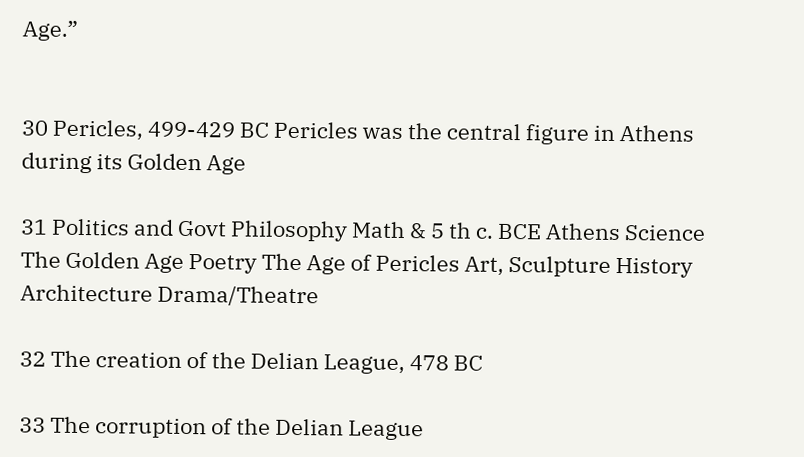Age.”


30 Pericles, 499-429 BC Pericles was the central figure in Athens during its Golden Age

31 Politics and Govt Philosophy Math & 5 th c. BCE Athens Science The Golden Age Poetry The Age of Pericles Art, Sculpture History Architecture Drama/Theatre

32 The creation of the Delian League, 478 BC

33 The corruption of the Delian League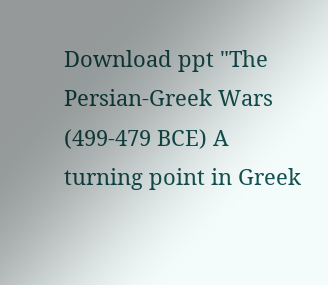Download ppt "The Persian-Greek Wars (499-479 BCE) A turning point in Greek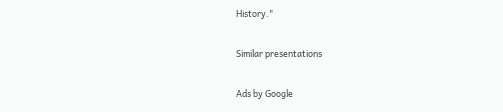History."

Similar presentations

Ads by Google